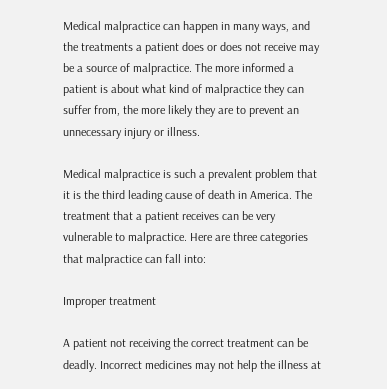Medical malpractice can happen in many ways, and the treatments a patient does or does not receive may be a source of malpractice. The more informed a patient is about what kind of malpractice they can suffer from, the more likely they are to prevent an unnecessary injury or illness.

Medical malpractice is such a prevalent problem that it is the third leading cause of death in America. The treatment that a patient receives can be very vulnerable to malpractice. Here are three categories that malpractice can fall into:

Improper treatment

A patient not receiving the correct treatment can be deadly. Incorrect medicines may not help the illness at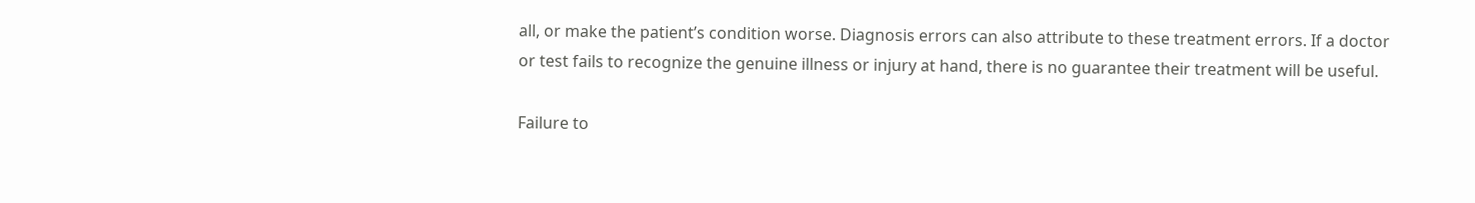all, or make the patient’s condition worse. Diagnosis errors can also attribute to these treatment errors. If a doctor or test fails to recognize the genuine illness or injury at hand, there is no guarantee their treatment will be useful.

Failure to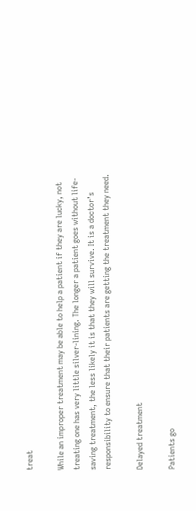treat

While an improper treatment may be able to help a patient if they are lucky, not treating one has very little silver-lining. The longer a patient goes without life-saving treatment, the less likely it is that they will survive. It is a doctor’s responsibility to ensure that their patients are getting the treatment they need.

Delayed treatment

Patients go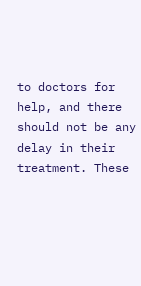to doctors for help, and there should not be any delay in their treatment. These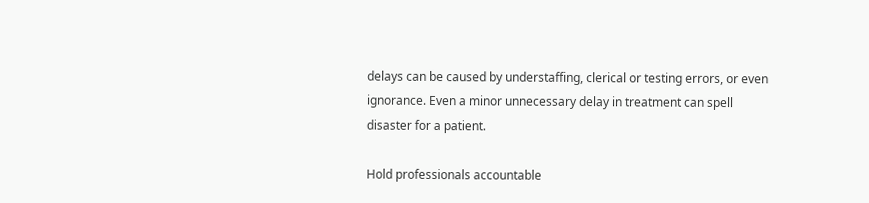delays can be caused by understaffing, clerical or testing errors, or even ignorance. Even a minor unnecessary delay in treatment can spell disaster for a patient.

Hold professionals accountable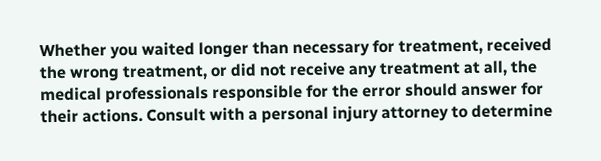Whether you waited longer than necessary for treatment, received the wrong treatment, or did not receive any treatment at all, the medical professionals responsible for the error should answer for their actions. Consult with a personal injury attorney to determine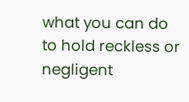what you can do to hold reckless or negligent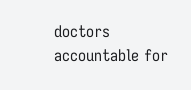doctors accountable for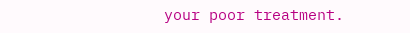your poor treatment.